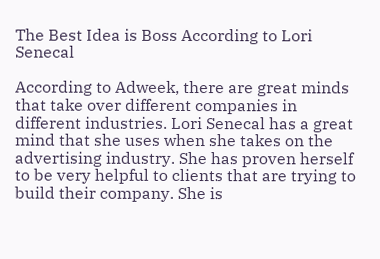The Best Idea is Boss According to Lori Senecal

According to Adweek, there are great minds that take over different companies in different industries. Lori Senecal has a great mind that she uses when she takes on the advertising industry. She has proven herself to be very helpful to clients that are trying to build their company. She is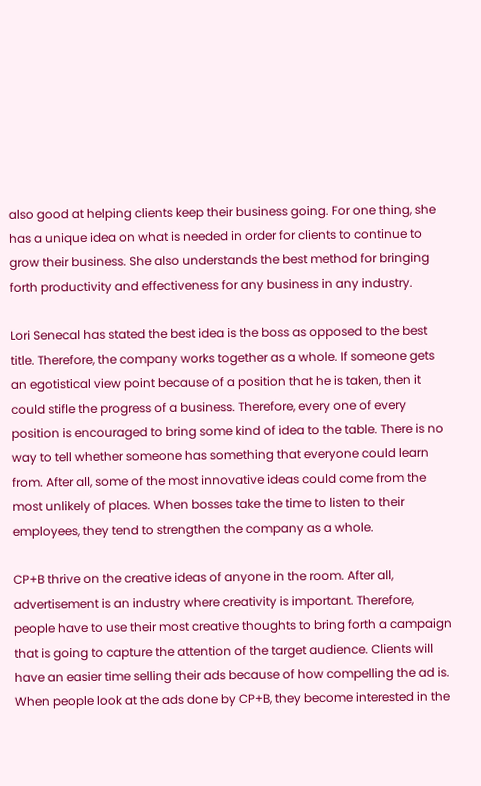also good at helping clients keep their business going. For one thing, she has a unique idea on what is needed in order for clients to continue to grow their business. She also understands the best method for bringing forth productivity and effectiveness for any business in any industry.

Lori Senecal has stated the best idea is the boss as opposed to the best title. Therefore, the company works together as a whole. If someone gets an egotistical view point because of a position that he is taken, then it could stifle the progress of a business. Therefore, every one of every position is encouraged to bring some kind of idea to the table. There is no way to tell whether someone has something that everyone could learn from. After all, some of the most innovative ideas could come from the most unlikely of places. When bosses take the time to listen to their employees, they tend to strengthen the company as a whole.

CP+B thrive on the creative ideas of anyone in the room. After all, advertisement is an industry where creativity is important. Therefore, people have to use their most creative thoughts to bring forth a campaign that is going to capture the attention of the target audience. Clients will have an easier time selling their ads because of how compelling the ad is. When people look at the ads done by CP+B, they become interested in the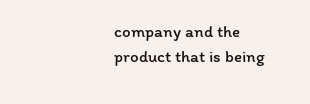company and the product that is being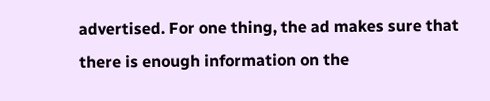advertised. For one thing, the ad makes sure that there is enough information on the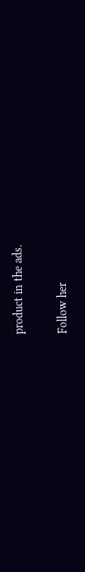product in the ads.

Follow her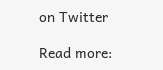on Twitter

Read more: